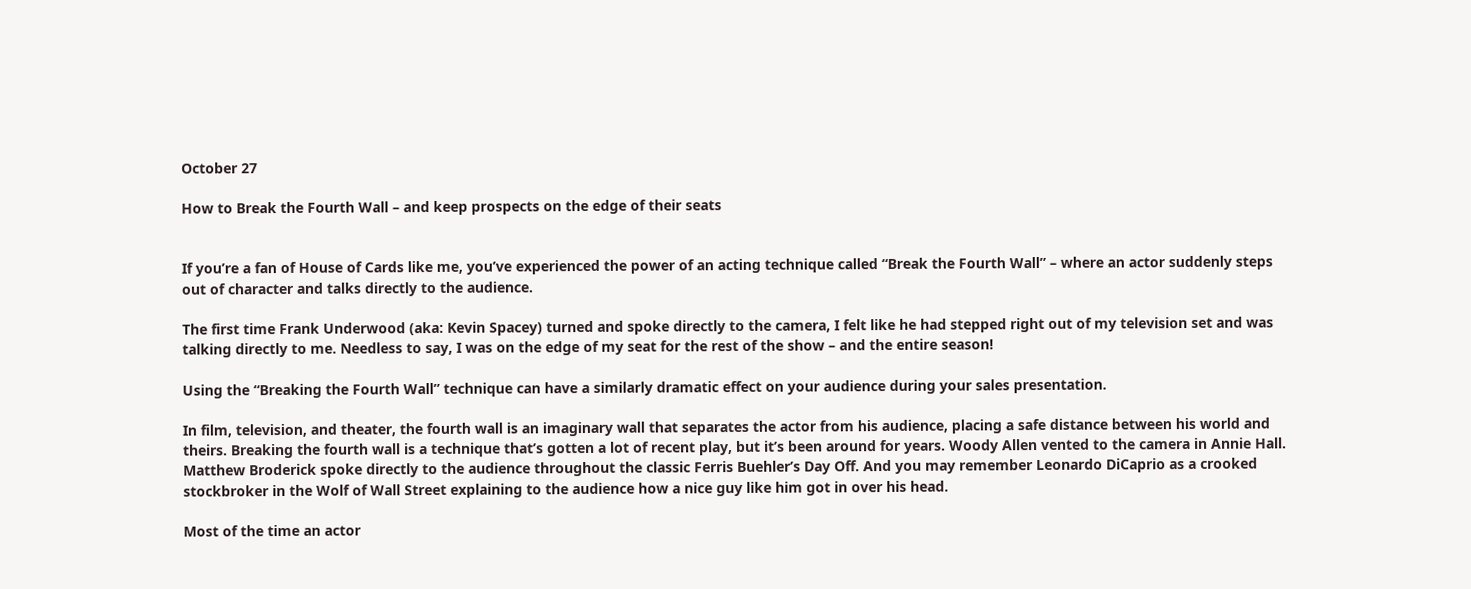October 27

How to Break the Fourth Wall – and keep prospects on the edge of their seats


If you’re a fan of House of Cards like me, you’ve experienced the power of an acting technique called “Break the Fourth Wall” – where an actor suddenly steps out of character and talks directly to the audience.

The first time Frank Underwood (aka: Kevin Spacey) turned and spoke directly to the camera, I felt like he had stepped right out of my television set and was talking directly to me. Needless to say, I was on the edge of my seat for the rest of the show – and the entire season!

Using the “Breaking the Fourth Wall” technique can have a similarly dramatic effect on your audience during your sales presentation.

In film, television, and theater, the fourth wall is an imaginary wall that separates the actor from his audience, placing a safe distance between his world and theirs. Breaking the fourth wall is a technique that’s gotten a lot of recent play, but it’s been around for years. Woody Allen vented to the camera in Annie Hall. Matthew Broderick spoke directly to the audience throughout the classic Ferris Buehler’s Day Off. And you may remember Leonardo DiCaprio as a crooked stockbroker in the Wolf of Wall Street explaining to the audience how a nice guy like him got in over his head.

Most of the time an actor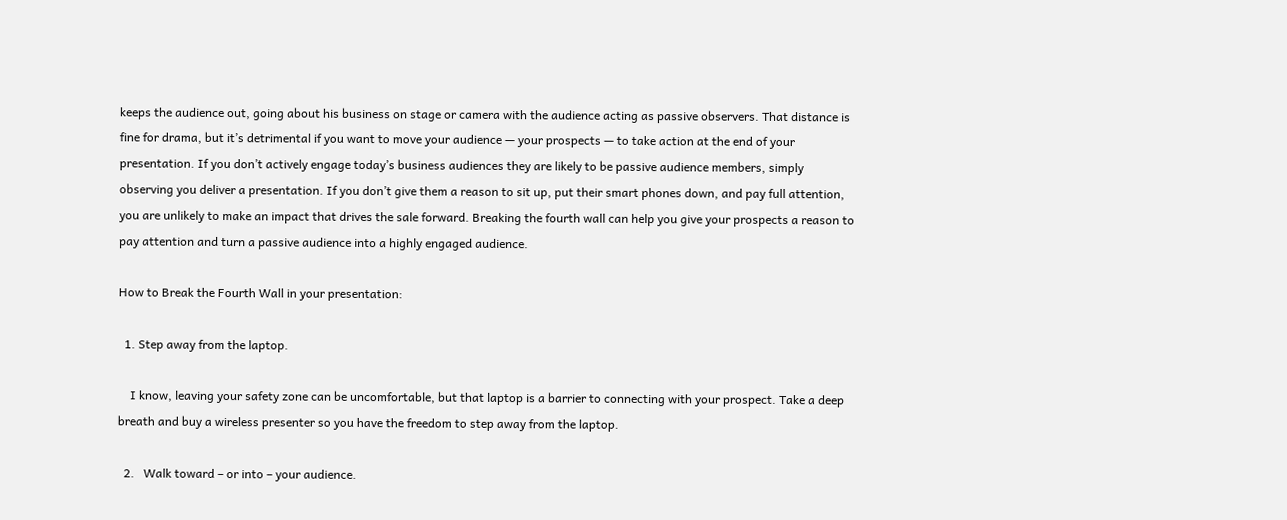keeps the audience out, going about his business on stage or camera with the audience acting as passive observers. That distance is fine for drama, but it’s detrimental if you want to move your audience — your prospects — to take action at the end of your presentation. If you don’t actively engage today’s business audiences they are likely to be passive audience members, simply observing you deliver a presentation. If you don’t give them a reason to sit up, put their smart phones down, and pay full attention, you are unlikely to make an impact that drives the sale forward. Breaking the fourth wall can help you give your prospects a reason to pay attention and turn a passive audience into a highly engaged audience.

How to Break the Fourth Wall in your presentation:

  1. Step away from the laptop.

    I know, leaving your safety zone can be uncomfortable, but that laptop is a barrier to connecting with your prospect. Take a deep breath and buy a wireless presenter so you have the freedom to step away from the laptop.

  2.   Walk toward – or into – your audience.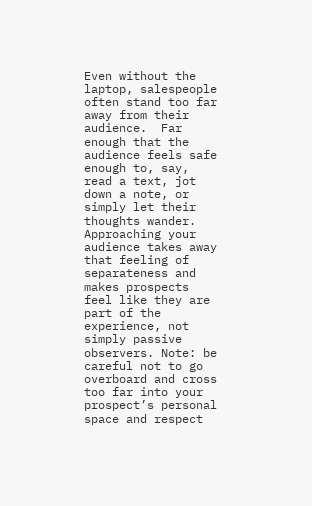Even without the laptop, salespeople often stand too far away from their audience.  Far enough that the audience feels safe enough to, say, read a text, jot down a note, or simply let their thoughts wander. Approaching your audience takes away that feeling of separateness and makes prospects feel like they are part of the experience, not simply passive observers. Note: be careful not to go overboard and cross too far into your prospect’s personal space and respect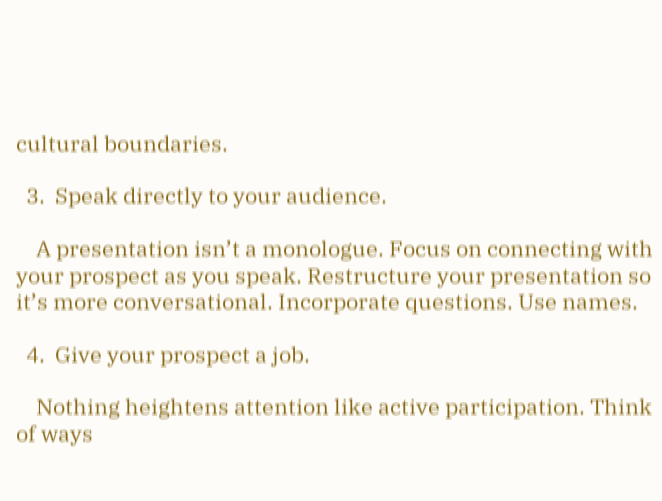cultural boundaries.

  3.  Speak directly to your audience.

    A presentation isn’t a monologue. Focus on connecting with your prospect as you speak. Restructure your presentation so it’s more conversational. Incorporate questions. Use names.

  4.  Give your prospect a job.

    Nothing heightens attention like active participation. Think of ways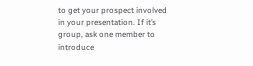to get your prospect involved in your presentation. If it’s group, ask one member to introduce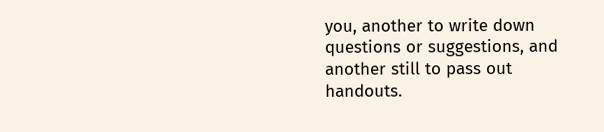you, another to write down questions or suggestions, and another still to pass out handouts.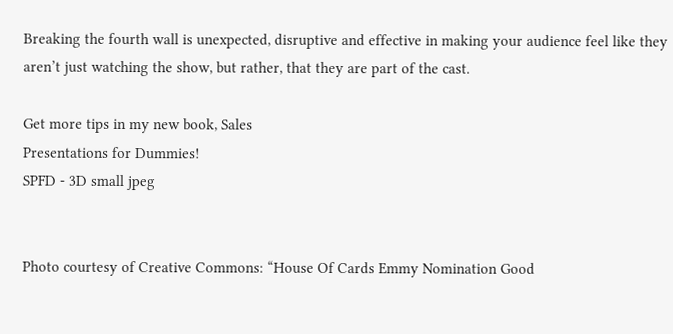Breaking the fourth wall is unexpected, disruptive and effective in making your audience feel like they aren’t just watching the show, but rather, that they are part of the cast.

Get more tips in my new book, Sales
Presentations for Dummies!
SPFD - 3D small jpeg


Photo courtesy of Creative Commons: “House Of Cards Emmy Nomination Good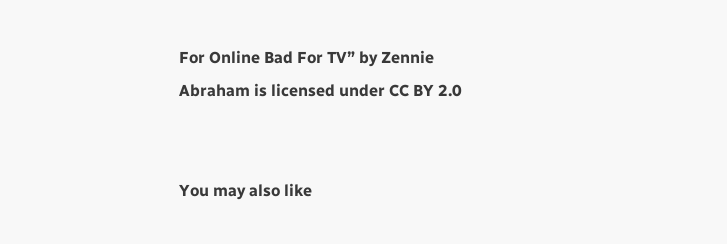For Online Bad For TV” by Zennie Abraham is licensed under CC BY 2.0


You may also like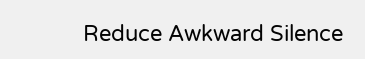Reduce Awkward Silence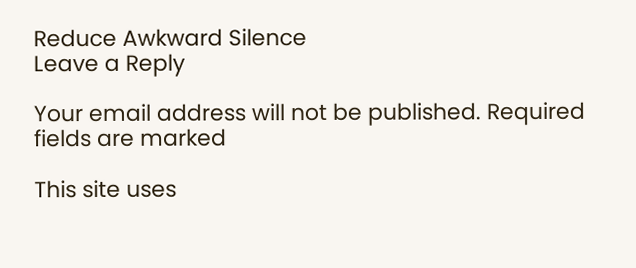Reduce Awkward Silence
Leave a Reply

Your email address will not be published. Required fields are marked

This site uses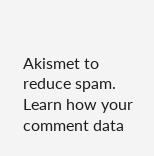Akismet to reduce spam. Learn how your comment data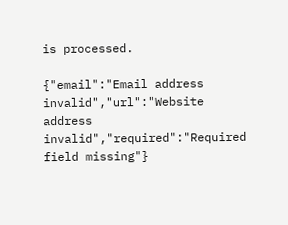is processed.

{"email":"Email address invalid","url":"Website address invalid","required":"Required field missing"}